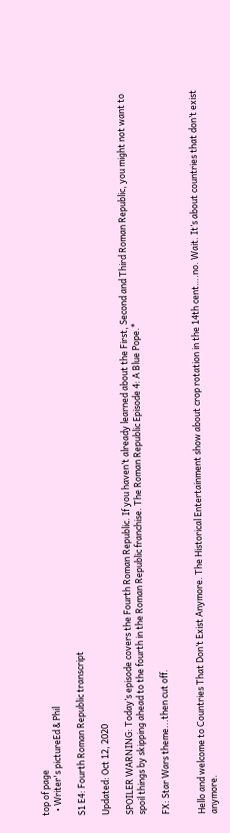top of page
  • Writer's pictureEd & Phil

S1 E4: Fourth Roman Republic transcript

Updated: Oct 12, 2020

SPOILER WARNING: Today’s episode covers the Fourth Roman Republic. If you haven’t already learned about the First, Second and Third Roman Republic, you might not want to spoil things by skipping ahead to the fourth in the Roman Republic franchise. The Roman Republic Episode 4: A Blue Pope.*

FX: Star Wars theme...then cut off.


Hello and welcome to Countries That Don’t Exist Anymore. The Historical Entertainment show about crop rotation in the 14th cent….no. Wait. It’s about countries that don’t exist anymore.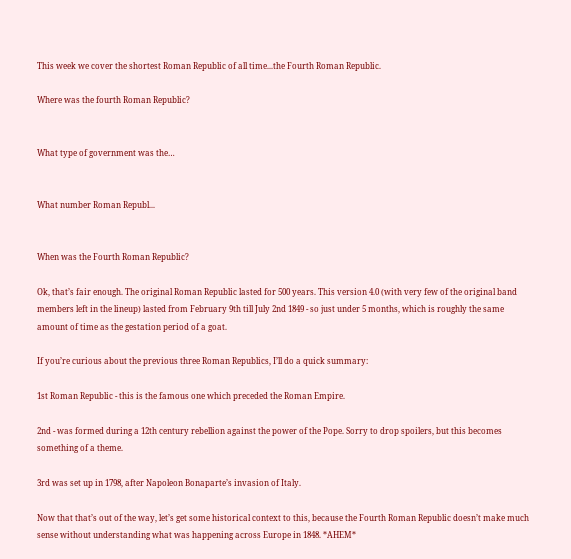This week we cover the shortest Roman Republic of all time...the Fourth Roman Republic.

Where was the fourth Roman Republic?


What type of government was the…


What number Roman Republ...


When was the Fourth Roman Republic?

Ok, that’s fair enough. The original Roman Republic lasted for 500 years. This version 4.0 (with very few of the original band members left in the lineup) lasted from February 9th till July 2nd 1849 - so just under 5 months, which is roughly the same amount of time as the gestation period of a goat.

If you’re curious about the previous three Roman Republics, I’ll do a quick summary:

1st Roman Republic - this is the famous one which preceded the Roman Empire.

2nd - was formed during a 12th century rebellion against the power of the Pope. Sorry to drop spoilers, but this becomes something of a theme.

3rd was set up in 1798, after Napoleon Bonaparte’s invasion of Italy.

Now that that’s out of the way, let’s get some historical context to this, because the Fourth Roman Republic doesn’t make much sense without understanding what was happening across Europe in 1848. *AHEM*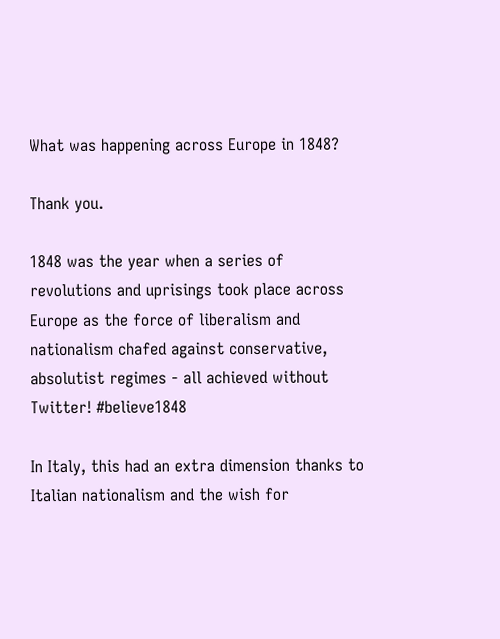What was happening across Europe in 1848?

Thank you.

1848 was the year when a series of revolutions and uprisings took place across Europe as the force of liberalism and nationalism chafed against conservative, absolutist regimes - all achieved without Twitter! #believe1848

In Italy, this had an extra dimension thanks to Italian nationalism and the wish for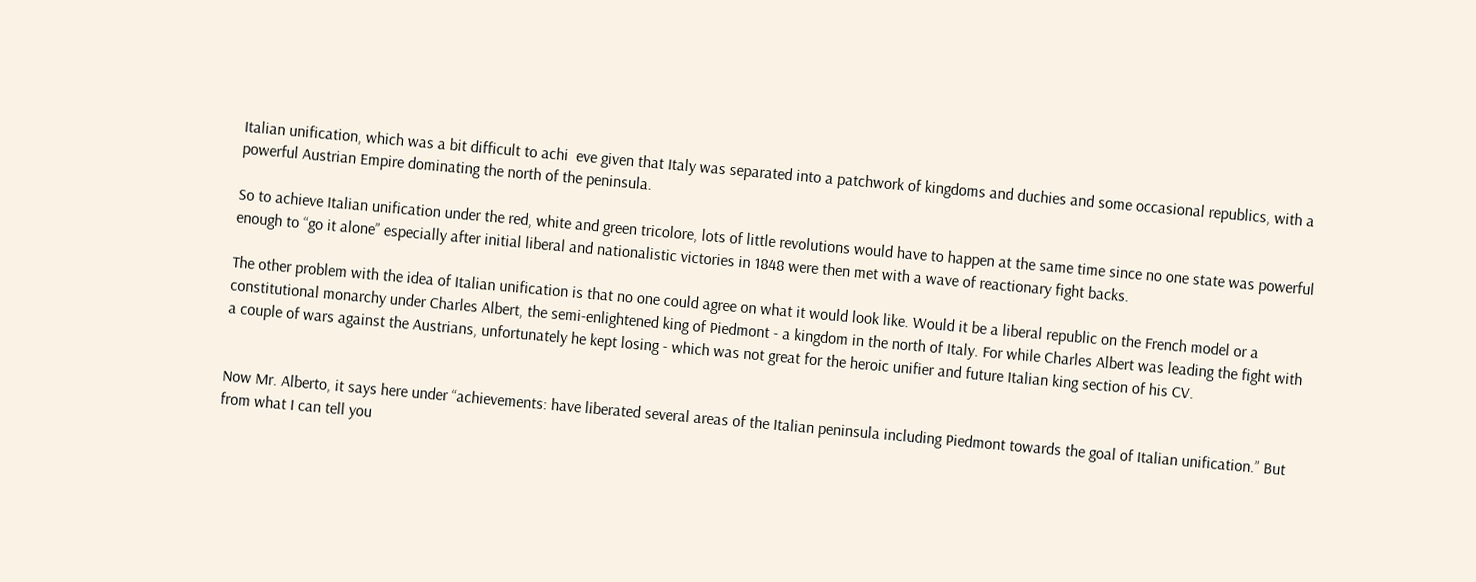Italian unification, which was a bit difficult to achi  eve given that Italy was separated into a patchwork of kingdoms and duchies and some occasional republics, with a powerful Austrian Empire dominating the north of the peninsula.

So to achieve Italian unification under the red, white and green tricolore, lots of little revolutions would have to happen at the same time since no one state was powerful enough to “go it alone” especially after initial liberal and nationalistic victories in 1848 were then met with a wave of reactionary fight backs.

The other problem with the idea of Italian unification is that no one could agree on what it would look like. Would it be a liberal republic on the French model or a constitutional monarchy under Charles Albert, the semi-enlightened king of Piedmont - a kingdom in the north of Italy. For while Charles Albert was leading the fight with a couple of wars against the Austrians, unfortunately he kept losing - which was not great for the heroic unifier and future Italian king section of his CV.


Now Mr. Alberto, it says here under “achievements: have liberated several areas of the Italian peninsula including Piedmont towards the goal of Italian unification.” But from what I can tell you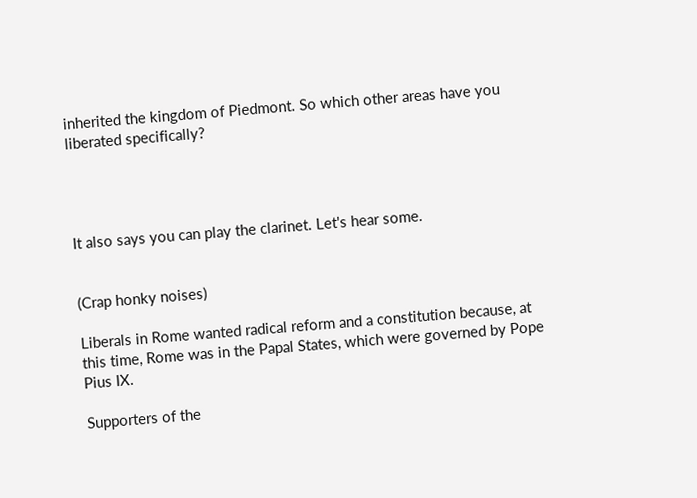inherited the kingdom of Piedmont. So which other areas have you liberated specifically?




It also says you can play the clarinet. Let's hear some.


(Crap honky noises)

Liberals in Rome wanted radical reform and a constitution because, at this time, Rome was in the Papal States, which were governed by Pope Pius IX.

Supporters of the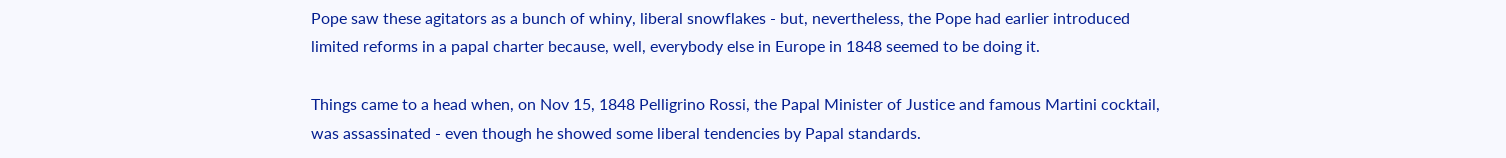Pope saw these agitators as a bunch of whiny, liberal snowflakes - but, nevertheless, the Pope had earlier introduced limited reforms in a papal charter because, well, everybody else in Europe in 1848 seemed to be doing it.

Things came to a head when, on Nov 15, 1848 Pelligrino Rossi, the Papal Minister of Justice and famous Martini cocktail, was assassinated - even though he showed some liberal tendencies by Papal standards.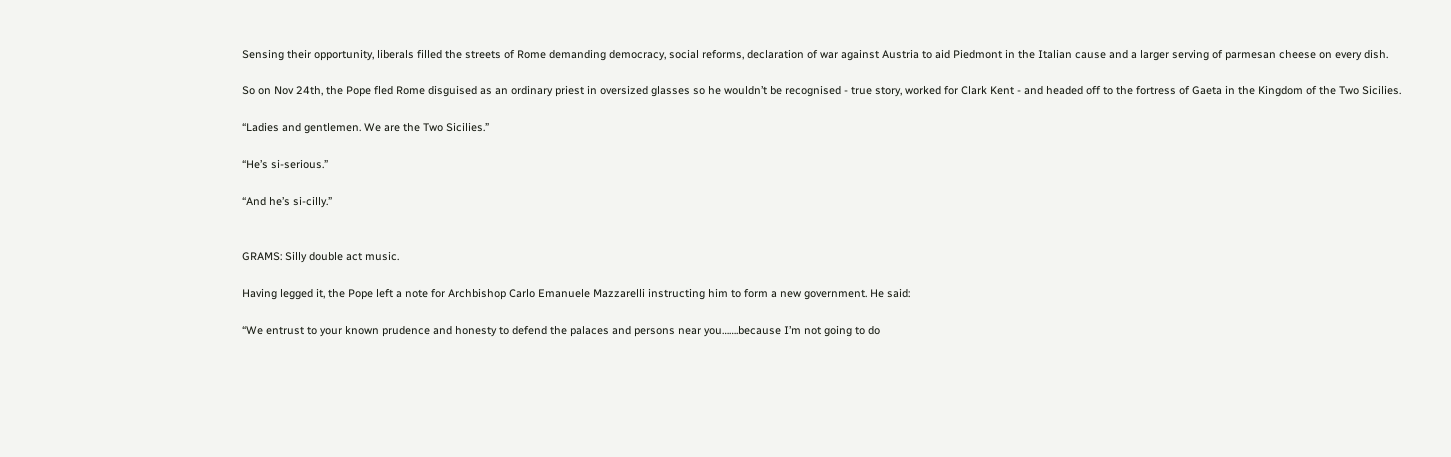Sensing their opportunity, liberals filled the streets of Rome demanding democracy, social reforms, declaration of war against Austria to aid Piedmont in the Italian cause and a larger serving of parmesan cheese on every dish.

So on Nov 24th, the Pope fled Rome disguised as an ordinary priest in oversized glasses so he wouldn’t be recognised - true story, worked for Clark Kent - and headed off to the fortress of Gaeta in the Kingdom of the Two Sicilies.

“Ladies and gentlemen. We are the Two Sicilies.”

“He’s si-serious.”

“And he’s si-cilly.”


GRAMS: Silly double act music.

Having legged it, the Pope left a note for Archbishop Carlo Emanuele Mazzarelli instructing him to form a new government. He said:

“We entrust to your known prudence and honesty to defend the palaces and persons near you…….because I’m not going to do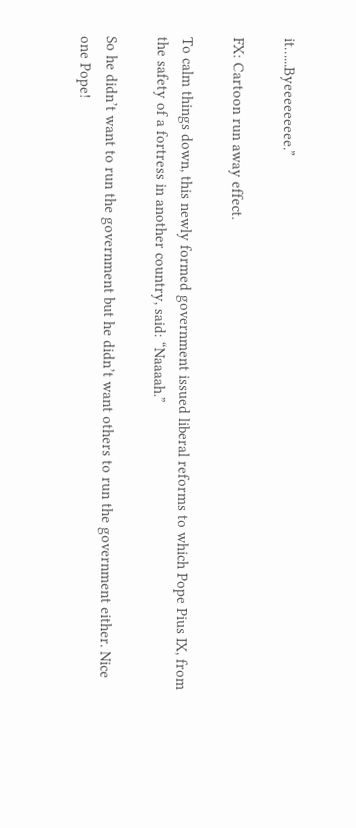it…...Byeeeeeeeee.”

FX: Cartoon run away effect.

To calm things down, this newly formed government issued liberal reforms to which Pope Pius IX, from the safety of a fortress in another country, said: “Naaaah.”

So he didn’t want to run the government but he didn’t want others to run the government either. Nice one Pope!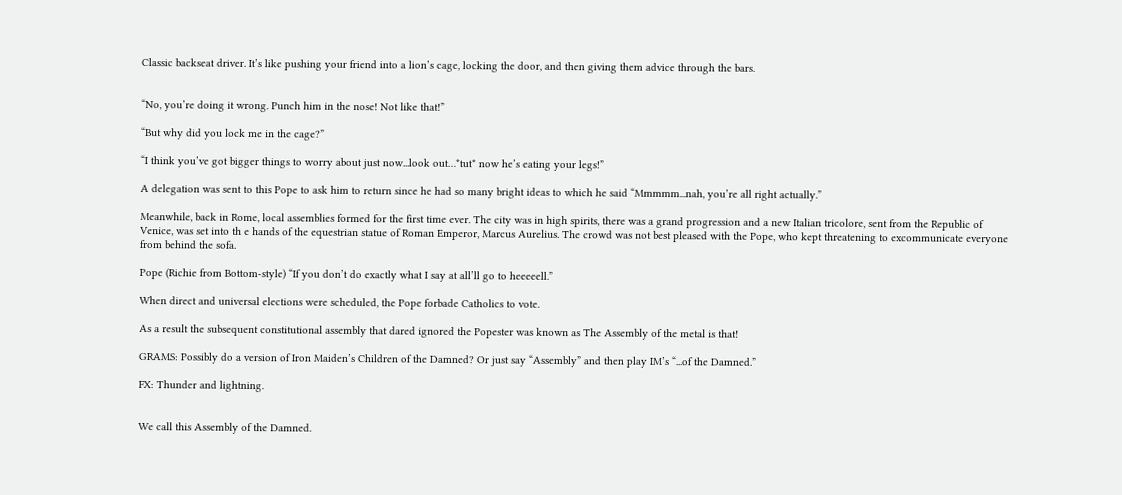Classic backseat driver. It’s like pushing your friend into a lion’s cage, locking the door, and then giving them advice through the bars.


“No, you’re doing it wrong. Punch him in the nose! Not like that!”

“But why did you lock me in the cage?”

“I think you’ve got bigger things to worry about just now...look out…*tut* now he’s eating your legs!”

A delegation was sent to this Pope to ask him to return since he had so many bright ideas to which he said “Mmmmm...nah, you’re all right actually.”

Meanwhile, back in Rome, local assemblies formed for the first time ever. The city was in high spirits, there was a grand progression and a new Italian tricolore, sent from the Republic of Venice, was set into th e hands of the equestrian statue of Roman Emperor, Marcus Aurelius. The crowd was not best pleased with the Pope, who kept threatening to excommunicate everyone from behind the sofa.

Pope (Richie from Bottom-style) “If you don’t do exactly what I say at all’ll go to heeeeell.”

When direct and universal elections were scheduled, the Pope forbade Catholics to vote.

As a result the subsequent constitutional assembly that dared ignored the Popester was known as The Assembly of the metal is that!

GRAMS: Possibly do a version of Iron Maiden’s Children of the Damned? Or just say “Assembly” and then play IM’s “...of the Damned.”

FX: Thunder and lightning.


We call this Assembly of the Damned.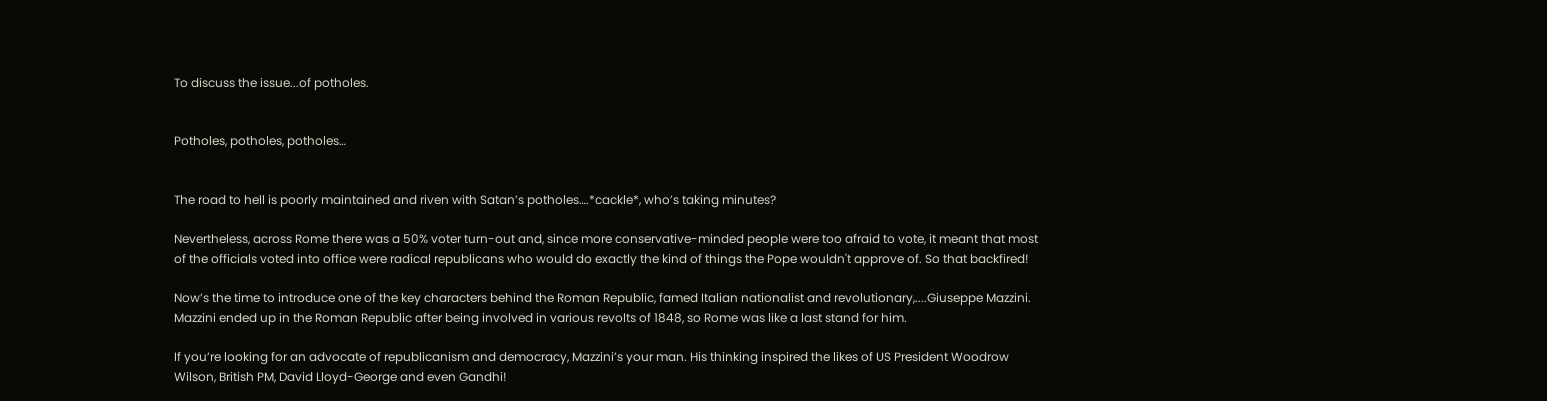To discuss the issue...of potholes.


Potholes, potholes, potholes…


The road to hell is poorly maintained and riven with Satan’s potholes….*cackle*, who’s taking minutes?

Nevertheless, across Rome there was a 50% voter turn-out and, since more conservative-minded people were too afraid to vote, it meant that most of the officials voted into office were radical republicans who would do exactly the kind of things the Pope wouldn't approve of. So that backfired!

Now’s the time to introduce one of the key characters behind the Roman Republic, famed Italian nationalist and revolutionary,....Giuseppe Mazzini. Mazzini ended up in the Roman Republic after being involved in various revolts of 1848, so Rome was like a last stand for him.

If you’re looking for an advocate of republicanism and democracy, Mazzini’s your man. His thinking inspired the likes of US President Woodrow Wilson, British PM, David Lloyd-George and even Gandhi!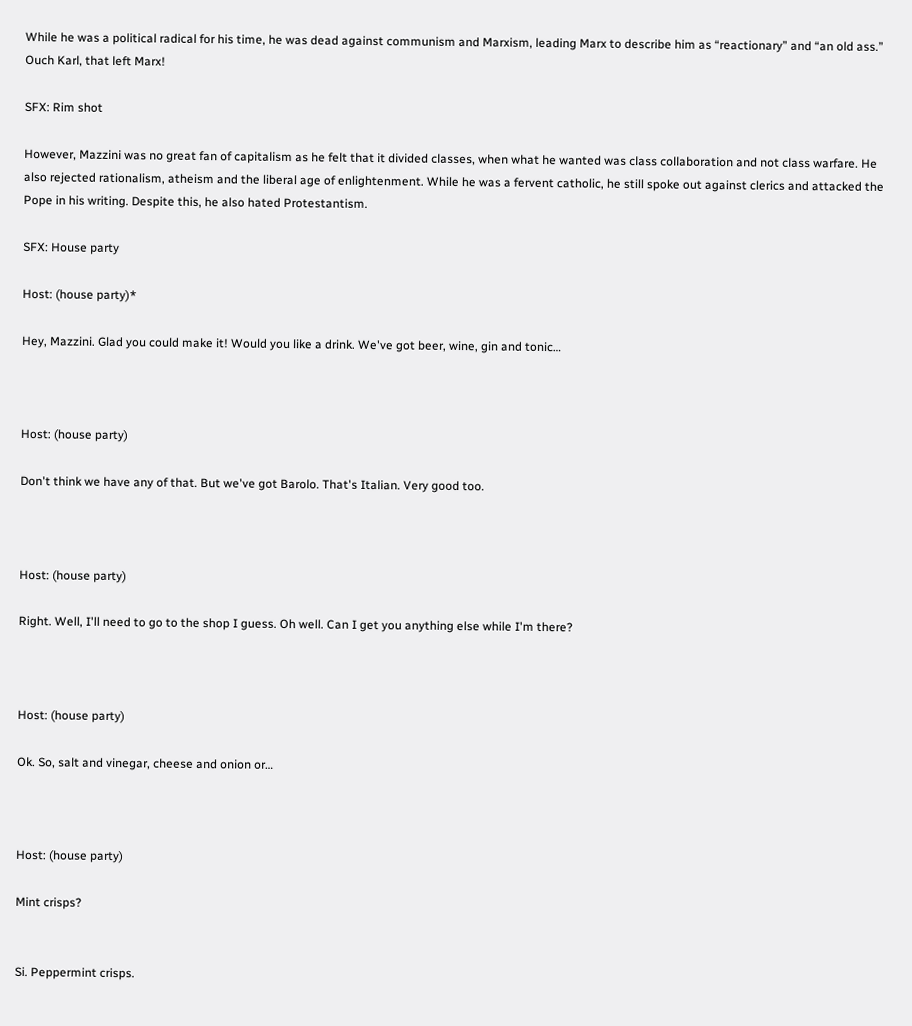While he was a political radical for his time, he was dead against communism and Marxism, leading Marx to describe him as “reactionary” and “an old ass.” Ouch Karl, that left Marx!

SFX: Rim shot

However, Mazzini was no great fan of capitalism as he felt that it divided classes, when what he wanted was class collaboration and not class warfare. He also rejected rationalism, atheism and the liberal age of enlightenment. While he was a fervent catholic, he still spoke out against clerics and attacked the Pope in his writing. Despite this, he also hated Protestantism.

SFX: House party

Host: (house party)*

Hey, Mazzini. Glad you could make it! Would you like a drink. We've got beer, wine, gin and tonic…



Host: (house party)

Don't think we have any of that. But we've got Barolo. That's Italian. Very good too.



Host: (house party)

Right. Well, I'll need to go to the shop I guess. Oh well. Can I get you anything else while I'm there?



Host: (house party)

Ok. So, salt and vinegar, cheese and onion or…



Host: (house party)

Mint crisps?


Si. Peppermint crisps.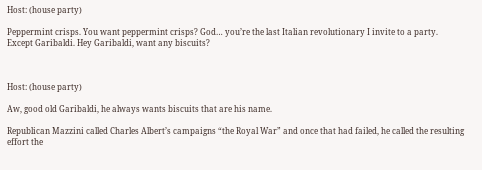Host: (house party)

Peppermint crisps. You want peppermint crisps? God… you’re the last Italian revolutionary I invite to a party. Except Garibaldi. Hey Garibaldi, want any biscuits?



Host: (house party)

Aw, good old Garibaldi, he always wants biscuits that are his name.

Republican Mazzini called Charles Albert’s campaigns “the Royal War” and once that had failed, he called the resulting effort the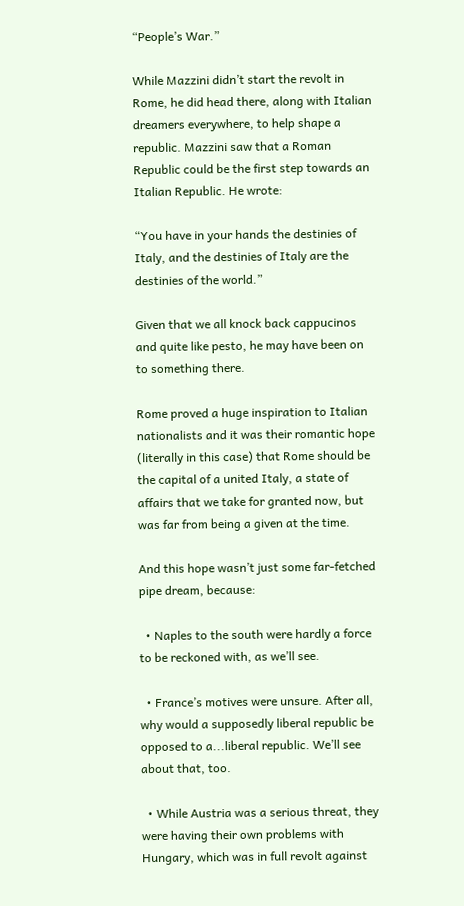“People’s War.”

While Mazzini didn’t start the revolt in Rome, he did head there, along with Italian dreamers everywhere, to help shape a republic. Mazzini saw that a Roman Republic could be the first step towards an Italian Republic. He wrote:

“You have in your hands the destinies of Italy, and the destinies of Italy are the destinies of the world.”

Given that we all knock back cappucinos and quite like pesto, he may have been on to something there.

Rome proved a huge inspiration to Italian nationalists and it was their romantic hope (literally in this case) that Rome should be the capital of a united Italy, a state of affairs that we take for granted now, but was far from being a given at the time.

And this hope wasn’t just some far-fetched pipe dream, because:

  • Naples to the south were hardly a force to be reckoned with, as we’ll see.

  • France’s motives were unsure. After all, why would a supposedly liberal republic be opposed to a...liberal republic. We’ll see about that, too.

  • While Austria was a serious threat, they were having their own problems with Hungary, which was in full revolt against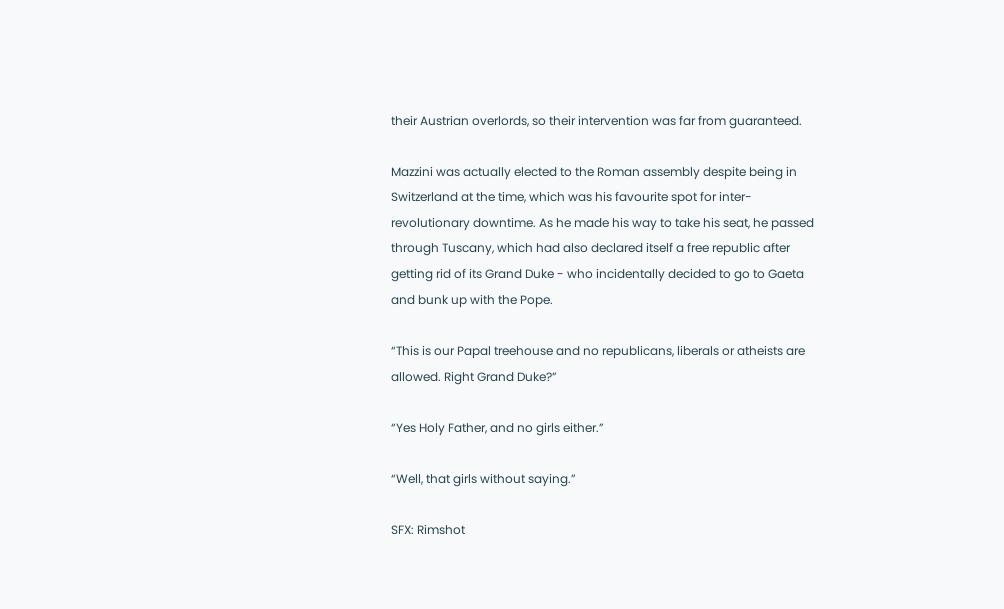their Austrian overlords, so their intervention was far from guaranteed.

Mazzini was actually elected to the Roman assembly despite being in Switzerland at the time, which was his favourite spot for inter-revolutionary downtime. As he made his way to take his seat, he passed through Tuscany, which had also declared itself a free republic after getting rid of its Grand Duke - who incidentally decided to go to Gaeta and bunk up with the Pope.

“This is our Papal treehouse and no republicans, liberals or atheists are allowed. Right Grand Duke?”

“Yes Holy Father, and no girls either.”

“Well, that girls without saying.”

SFX: Rimshot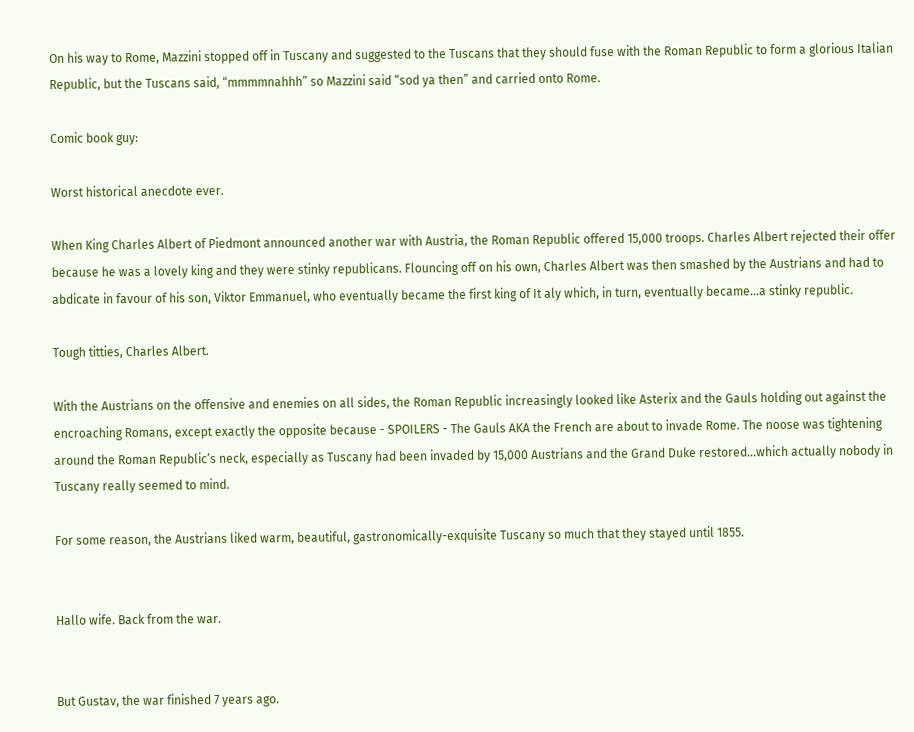On his way to Rome, Mazzini stopped off in Tuscany and suggested to the Tuscans that they should fuse with the Roman Republic to form a glorious Italian Republic, but the Tuscans said, “mmmmnahhh” so Mazzini said “sod ya then” and carried onto Rome.

Comic book guy:

Worst historical anecdote ever.

When King Charles Albert of Piedmont announced another war with Austria, the Roman Republic offered 15,000 troops. Charles Albert rejected their offer because he was a lovely king and they were stinky republicans. Flouncing off on his own, Charles Albert was then smashed by the Austrians and had to abdicate in favour of his son, Viktor Emmanuel, who eventually became the first king of It aly which, in turn, eventually became...a stinky republic.

Tough titties, Charles Albert.

With the Austrians on the offensive and enemies on all sides, the Roman Republic increasingly looked like Asterix and the Gauls holding out against the encroaching Romans, except exactly the opposite because - SPOILERS - The Gauls AKA the French are about to invade Rome. The noose was tightening around the Roman Republic’s neck, especially as Tuscany had been invaded by 15,000 Austrians and the Grand Duke restored...which actually nobody in Tuscany really seemed to mind.

For some reason, the Austrians liked warm, beautiful, gastronomically-exquisite Tuscany so much that they stayed until 1855.


Hallo wife. Back from the war.


But Gustav, the war finished 7 years ago.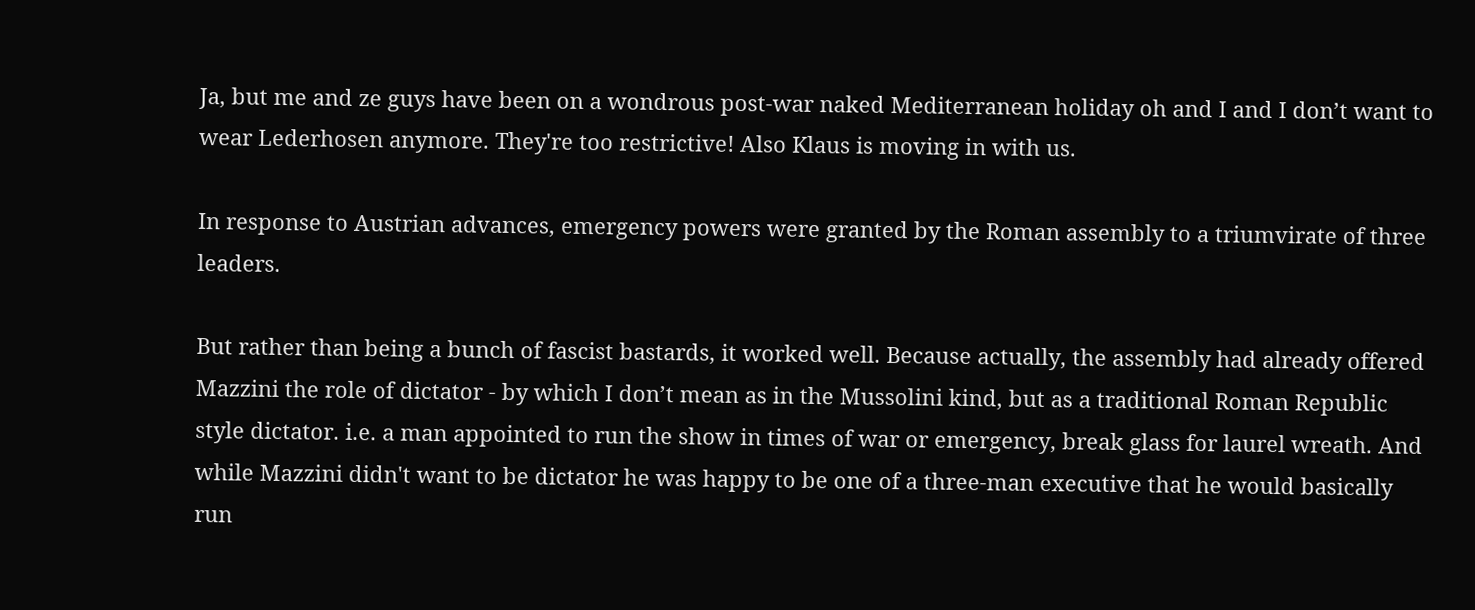Ja, but me and ze guys have been on a wondrous post-war naked Mediterranean holiday oh and I and I don’t want to wear Lederhosen anymore. They're too restrictive! Also Klaus is moving in with us.

In response to Austrian advances, emergency powers were granted by the Roman assembly to a triumvirate of three leaders.

But rather than being a bunch of fascist bastards, it worked well. Because actually, the assembly had already offered Mazzini the role of dictator - by which I don’t mean as in the Mussolini kind, but as a traditional Roman Republic style dictator. i.e. a man appointed to run the show in times of war or emergency, break glass for laurel wreath. And while Mazzini didn't want to be dictator he was happy to be one of a three-man executive that he would basically run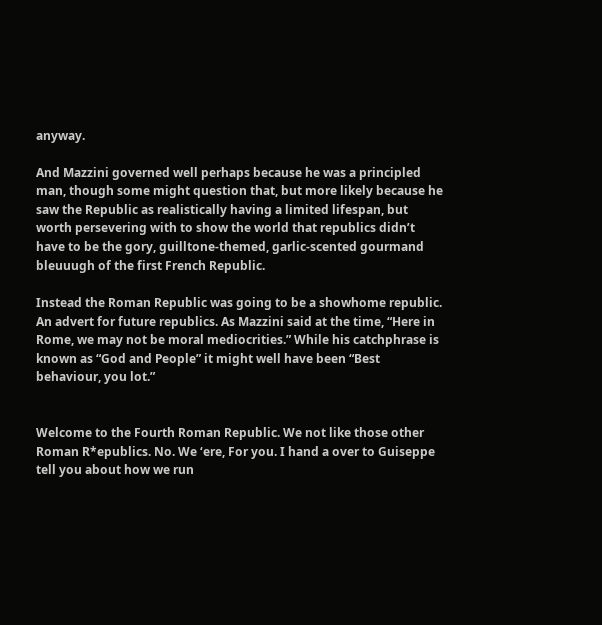anyway.

And Mazzini governed well perhaps because he was a principled man, though some might question that, but more likely because he saw the Republic as realistically having a limited lifespan, but worth persevering with to show the world that republics didn’t have to be the gory, guilltone-themed, garlic-scented gourmand bleuuugh of the first French Republic.

Instead the Roman Republic was going to be a showhome republic. An advert for future republics. As Mazzini said at the time, “Here in Rome, we may not be moral mediocrities.” While his catchphrase is known as “God and People” it might well have been “Best behaviour, you lot.”


Welcome to the Fourth Roman Republic. We not like those other Roman R*epublics. No. We ‘ere, For you. I hand a over to Guiseppe tell you about how we run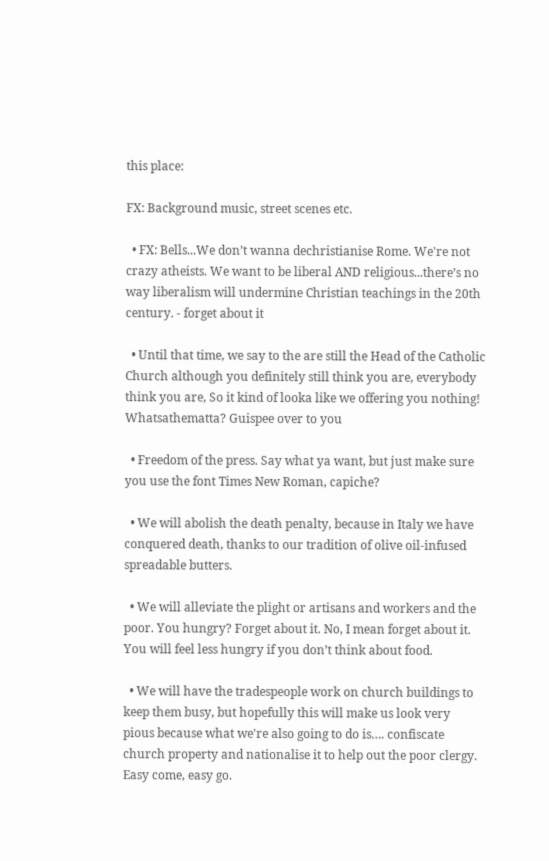this place:

FX: Background music, street scenes etc.

  • FX: Bells...We don’t wanna dechristianise Rome. We're not crazy atheists. We want to be liberal AND religious...there’s no way liberalism will undermine Christian teachings in the 20th century. - forget about it

  • Until that time, we say to the are still the Head of the Catholic Church although you definitely still think you are, everybody think you are, So it kind of looka like we offering you nothing! Whatsathematta? Guispee over to you

  • Freedom of the press. Say what ya want, but just make sure you use the font Times New Roman, capiche?

  • We will abolish the death penalty, because in Italy we have conquered death, thanks to our tradition of olive oil-infused spreadable butters.

  • We will alleviate the plight or artisans and workers and the poor. You hungry? Forget about it. No, I mean forget about it. You will feel less hungry if you don’t think about food.

  • We will have the tradespeople work on church buildings to keep them busy, but hopefully this will make us look very pious because what we're also going to do is…. confiscate church property and nationalise it to help out the poor clergy. Easy come, easy go.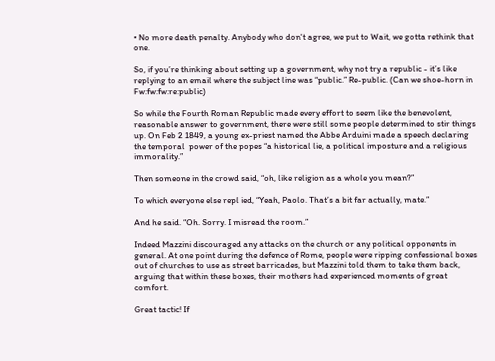• No more death penalty. Anybody who don't agree, we put to Wait, we gotta rethink that one.

So, if you’re thinking about setting up a government, why not try a republic - it’s like replying to an email where the subject line was “public.” Re-public. (Can we shoe-horn in Fw:fw:fw:re:public)

So while the Fourth Roman Republic made every effort to seem like the benevolent, reasonable answer to government, there were still some people determined to stir things up. On Feb 2 1849, a young ex-priest named the Abbe Arduini made a speech declaring the temporal  power of the popes “a historical lie, a political imposture and a religious immorality.”

Then someone in the crowd said, “oh, like religion as a whole you mean?”

To which everyone else repl ied, “Yeah, Paolo. That’s a bit far actually, mate.”

And he said. “Oh. Sorry. I misread the room.”

Indeed Mazzini discouraged any attacks on the church or any political opponents in general. At one point during the defence of Rome, people were ripping confessional boxes out of churches to use as street barricades, but Mazzini told them to take them back, arguing that within these boxes, their mothers had experienced moments of great comfort.

Great tactic! If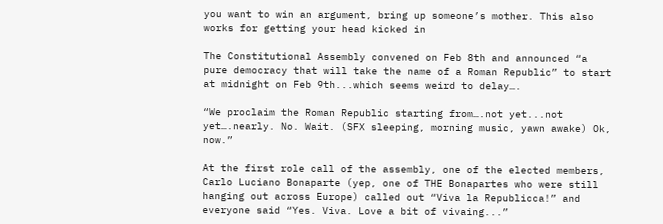you want to win an argument, bring up someone’s mother. This also works for getting your head kicked in

The Constitutional Assembly convened on Feb 8th and announced “a pure democracy that will take the name of a Roman Republic” to start at midnight on Feb 9th...which seems weird to delay….

“We proclaim the Roman Republic starting from….not yet...not yet….nearly. No. Wait. (SFX sleeping, morning music, yawn awake) Ok, now.”

At the first role call of the assembly, one of the elected members, Carlo Luciano Bonaparte (yep, one of THE Bonapartes who were still hanging out across Europe) called out “Viva la Republicca!” and everyone said “Yes. Viva. Love a bit of vivaing...”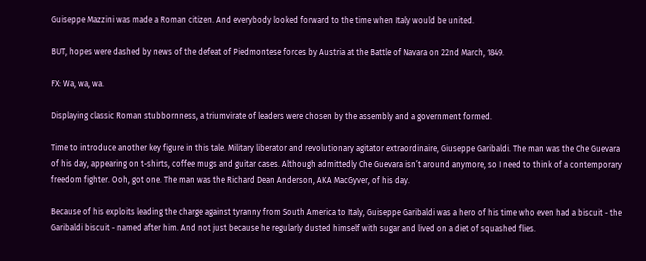Guiseppe Mazzini was made a Roman citizen. And everybody looked forward to the time when Italy would be united.

BUT, hopes were dashed by news of the defeat of Piedmontese forces by Austria at the Battle of Navara on 22nd March, 1849.

FX: Wa, wa, wa.

Displaying classic Roman stubbornness, a triumvirate of leaders were chosen by the assembly and a government formed.

Time to introduce another key figure in this tale. Military liberator and revolutionary agitator extraordinaire, Giuseppe Garibaldi. The man was the Che Guevara of his day, appearing on t-shirts, coffee mugs and guitar cases. Although admittedly Che Guevara isn’t around anymore, so I need to think of a contemporary freedom fighter. Ooh, got one. The man was the Richard Dean Anderson, AKA MacGyver, of his day.

Because of his exploits leading the charge against tyranny from South America to Italy, Guiseppe Garibaldi was a hero of his time who even had a biscuit - the Garibaldi biscuit - named after him. And not just because he regularly dusted himself with sugar and lived on a diet of squashed flies.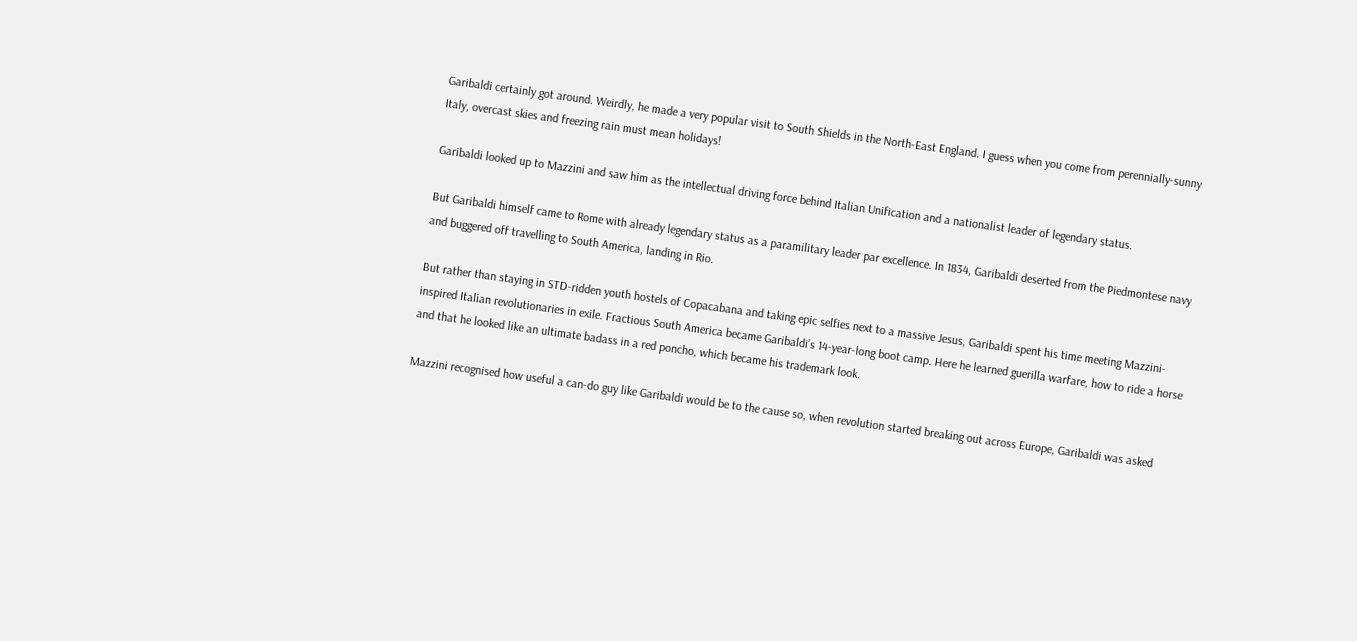Garibaldi certainly got around. Weirdly, he made a very popular visit to South Shields in the North-East England. I guess when you come from perennially-sunny Italy, overcast skies and freezing rain must mean holidays!

Garibaldi looked up to Mazzini and saw him as the intellectual driving force behind Italian Unification and a nationalist leader of legendary status.

But Garibaldi himself came to Rome with already legendary status as a paramilitary leader par excellence. In 1834, Garibaldi deserted from the Piedmontese navy and buggered off travelling to South America, landing in Rio.

But rather than staying in STD-ridden youth hostels of Copacabana and taking epic selfies next to a massive Jesus, Garibaldi spent his time meeting Mazzini-inspired Italian revolutionaries in exile. Fractious South America became Garibaldi’s 14-year-long boot camp. Here he learned guerilla warfare, how to ride a horse and that he looked like an ultimate badass in a red poncho, which became his trademark look.

Mazzini recognised how useful a can-do guy like Garibaldi would be to the cause so, when revolution started breaking out across Europe, Garibaldi was asked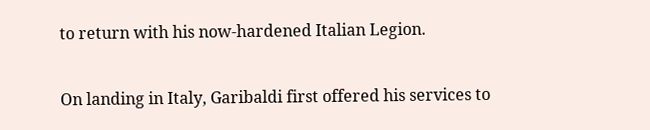to return with his now-hardened Italian Legion.

On landing in Italy, Garibaldi first offered his services to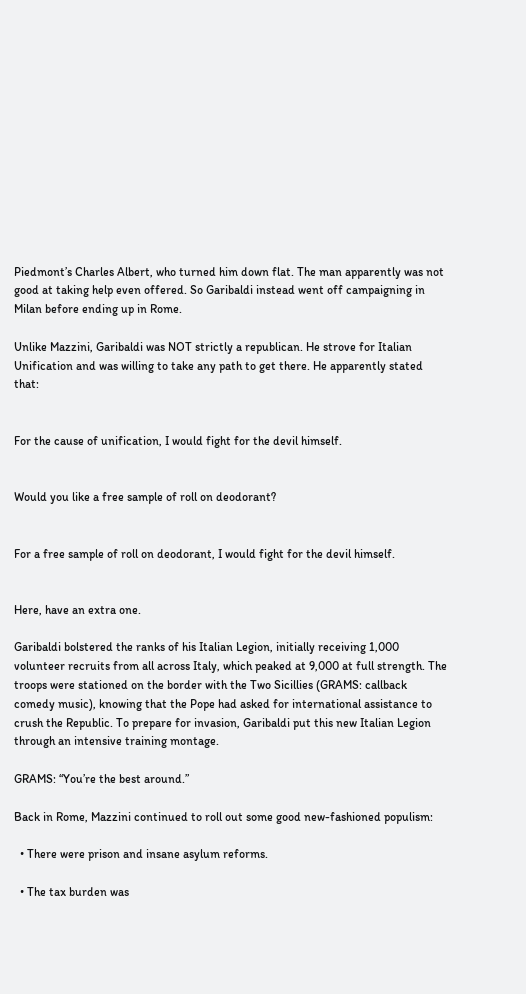Piedmont’s Charles Albert, who turned him down flat. The man apparently was not good at taking help even offered. So Garibaldi instead went off campaigning in Milan before ending up in Rome.

Unlike Mazzini, Garibaldi was NOT strictly a republican. He strove for Italian Unification and was willing to take any path to get there. He apparently stated that:


For the cause of unification, I would fight for the devil himself.


Would you like a free sample of roll on deodorant?


For a free sample of roll on deodorant, I would fight for the devil himself.


Here, have an extra one.

Garibaldi bolstered the ranks of his Italian Legion, initially receiving 1,000 volunteer recruits from all across Italy, which peaked at 9,000 at full strength. The troops were stationed on the border with the Two Sicillies (GRAMS: callback comedy music), knowing that the Pope had asked for international assistance to crush the Republic. To prepare for invasion, Garibaldi put this new Italian Legion through an intensive training montage.

GRAMS: “You’re the best around.”

Back in Rome, Mazzini continued to roll out some good new-fashioned populism:

  • There were prison and insane asylum reforms.

  • The tax burden was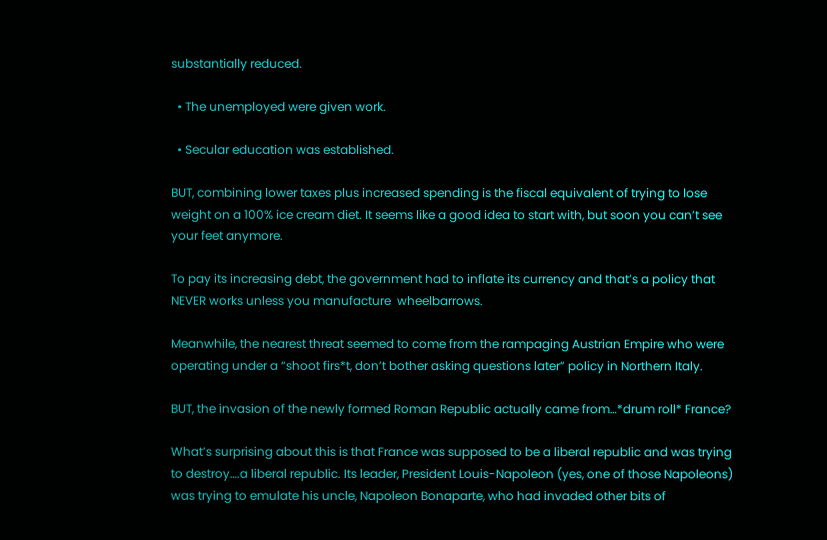substantially reduced.

  • The unemployed were given work.

  • Secular education was established.

BUT, combining lower taxes plus increased spending is the fiscal equivalent of trying to lose weight on a 100% ice cream diet. It seems like a good idea to start with, but soon you can’t see your feet anymore.

To pay its increasing debt, the government had to inflate its currency and that’s a policy that NEVER works unless you manufacture  wheelbarrows.

Meanwhile, the nearest threat seemed to come from the rampaging Austrian Empire who were operating under a “shoot firs*t, don’t bother asking questions later” policy in Northern Italy.

BUT, the invasion of the newly formed Roman Republic actually came from…*drum roll* France?

What’s surprising about this is that France was supposed to be a liberal republic and was trying to destroy….a liberal republic. Its leader, President Louis-Napoleon (yes, one of those Napoleons) was trying to emulate his uncle, Napoleon Bonaparte, who had invaded other bits of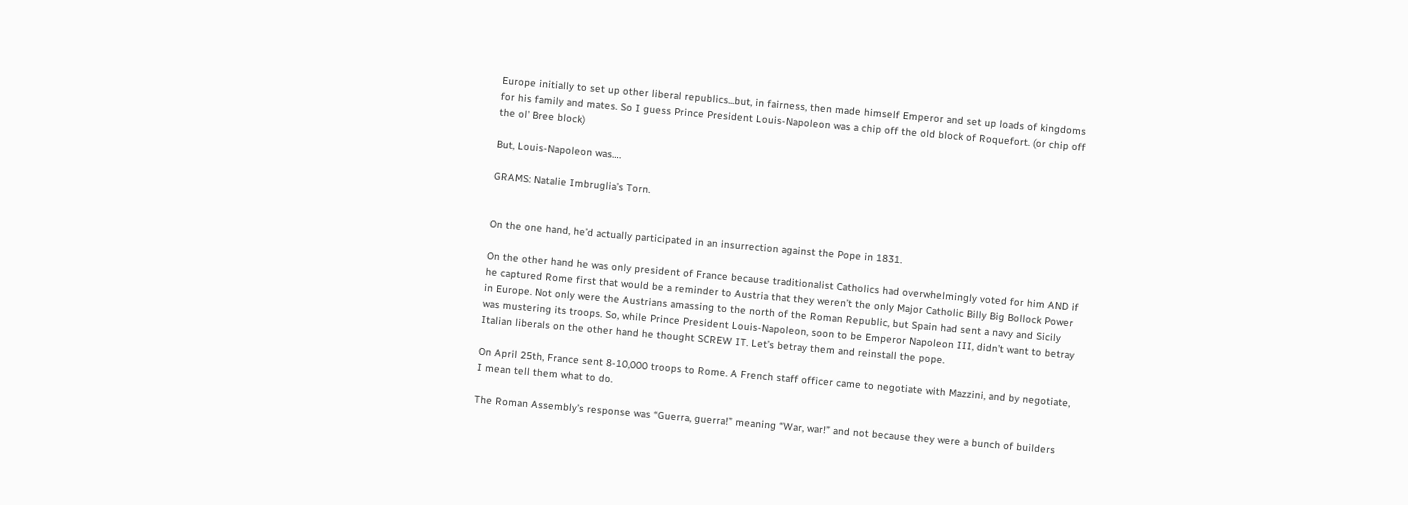Europe initially to set up other liberal republics...but, in fairness, then made himself Emperor and set up loads of kingdoms for his family and mates. So I guess Prince President Louis-Napoleon was a chip off the old block of Roquefort. (or chip off the ol’ Bree block)

But, Louis-Napoleon was….

GRAMS: Natalie Imbruglia’s Torn.


On the one hand, he’d actually participated in an insurrection against the Pope in 1831.

On the other hand he was only president of France because traditionalist Catholics had overwhelmingly voted for him AND if he captured Rome first that would be a reminder to Austria that they weren’t the only Major Catholic Billy Big Bollock Power in Europe. Not only were the Austrians amassing to the north of the Roman Republic, but Spain had sent a navy and Sicily was mustering its troops. So, while Prince President Louis-Napoleon, soon to be Emperor Napoleon III, didn’t want to betray Italian liberals on the other hand he thought SCREW IT. Let’s betray them and reinstall the pope.

On April 25th, France sent 8-10,000 troops to Rome. A French staff officer came to negotiate with Mazzini, and by negotiate, I mean tell them what to do.

The Roman Assembly’s response was “Guerra, guerra!” meaning “War, war!” and not because they were a bunch of builders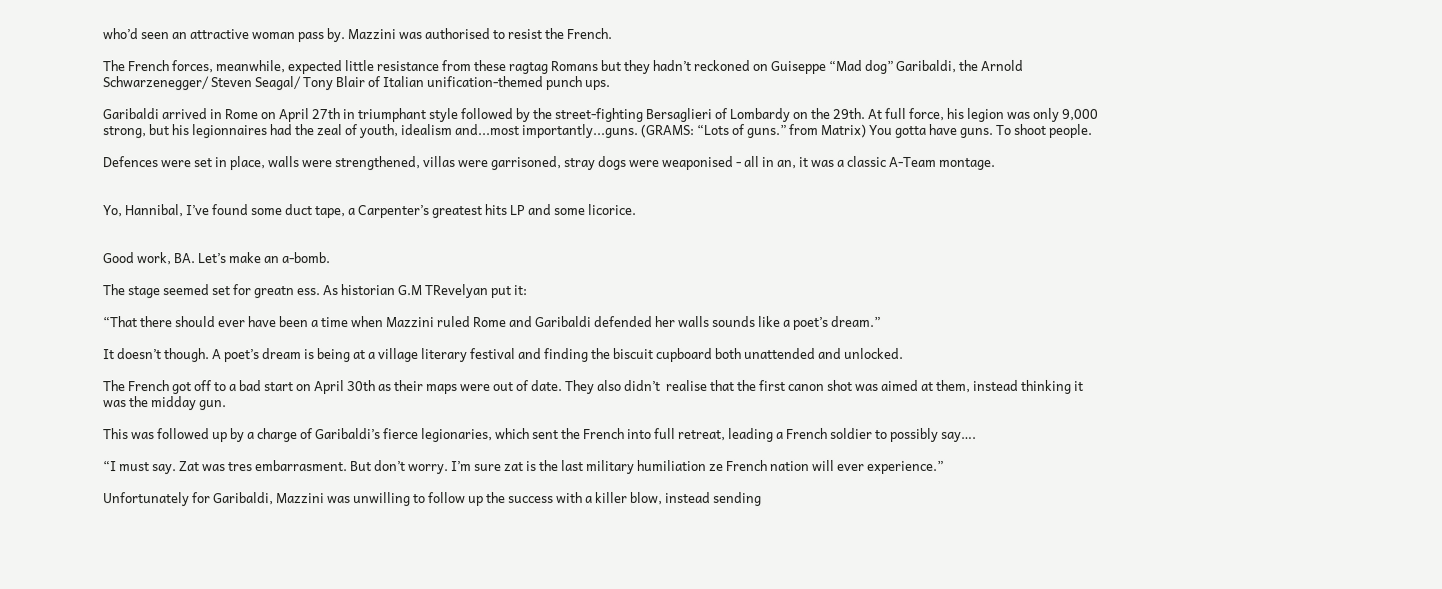who’d seen an attractive woman pass by. Mazzini was authorised to resist the French.

The French forces, meanwhile, expected little resistance from these ragtag Romans but they hadn’t reckoned on Guiseppe “Mad dog” Garibaldi, the Arnold Schwarzenegger/ Steven Seagal/ Tony Blair of Italian unification-themed punch ups.

Garibaldi arrived in Rome on April 27th in triumphant style followed by the street-fighting Bersaglieri of Lombardy on the 29th. At full force, his legion was only 9,000 strong, but his legionnaires had the zeal of youth, idealism and...most importantly...guns. (GRAMS: “Lots of guns.” from Matrix) You gotta have guns. To shoot people.

Defences were set in place, walls were strengthened, villas were garrisoned, stray dogs were weaponised - all in an, it was a classic A-Team montage.


Yo, Hannibal, I’ve found some duct tape, a Carpenter’s greatest hits LP and some licorice.


Good work, BA. Let’s make an a-bomb.

The stage seemed set for greatn ess. As historian G.M TRevelyan put it:

“That there should ever have been a time when Mazzini ruled Rome and Garibaldi defended her walls sounds like a poet’s dream.”

It doesn’t though. A poet’s dream is being at a village literary festival and finding the biscuit cupboard both unattended and unlocked.

The French got off to a bad start on April 30th as their maps were out of date. They also didn’t  realise that the first canon shot was aimed at them, instead thinking it was the midday gun.

This was followed up by a charge of Garibaldi’s fierce legionaries, which sent the French into full retreat, leading a French soldier to possibly say….

“I must say. Zat was tres embarrasment. But don’t worry. I’m sure zat is the last military humiliation ze French nation will ever experience.”

Unfortunately for Garibaldi, Mazzini was unwilling to follow up the success with a killer blow, instead sending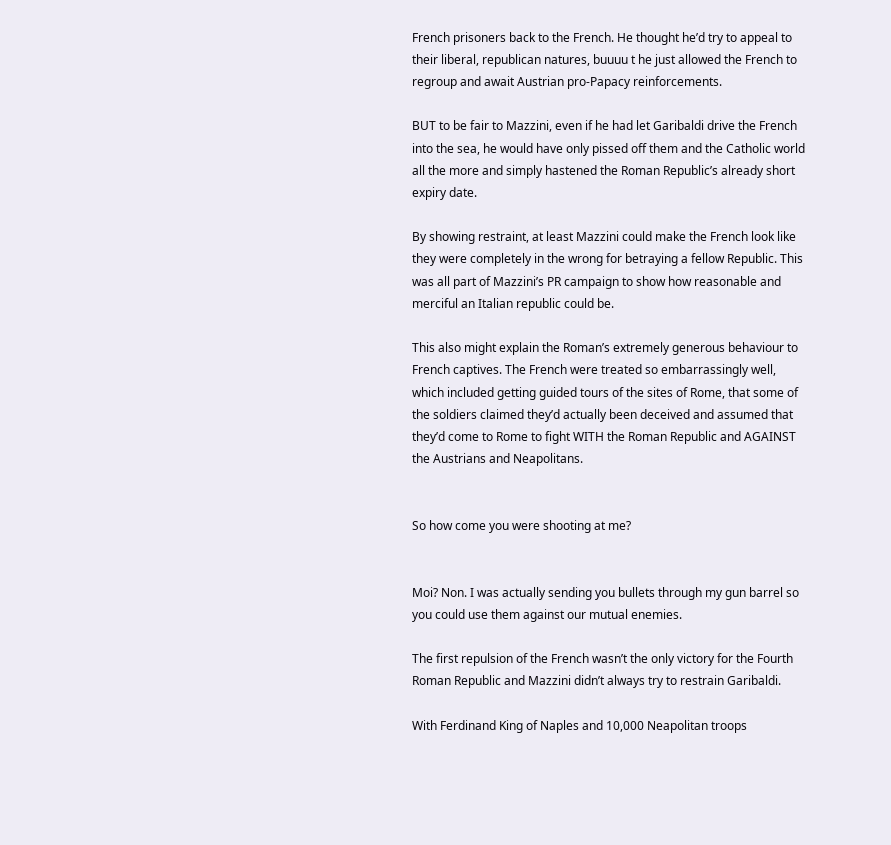French prisoners back to the French. He thought he’d try to appeal to their liberal, republican natures, buuuu t he just allowed the French to regroup and await Austrian pro-Papacy reinforcements.

BUT to be fair to Mazzini, even if he had let Garibaldi drive the French into the sea, he would have only pissed off them and the Catholic world all the more and simply hastened the Roman Republic’s already short expiry date.

By showing restraint, at least Mazzini could make the French look like they were completely in the wrong for betraying a fellow Republic. This was all part of Mazzini’s PR campaign to show how reasonable and merciful an Italian republic could be.

This also might explain the Roman’s extremely generous behaviour to French captives. The French were treated so embarrassingly well, which included getting guided tours of the sites of Rome, that some of the soldiers claimed they’d actually been deceived and assumed that they’d come to Rome to fight WITH the Roman Republic and AGAINST the Austrians and Neapolitans.


So how come you were shooting at me?


Moi? Non. I was actually sending you bullets through my gun barrel so you could use them against our mutual enemies.

The first repulsion of the French wasn’t the only victory for the Fourth Roman Republic and Mazzini didn’t always try to restrain Garibaldi.

With Ferdinand King of Naples and 10,000 Neapolitan troops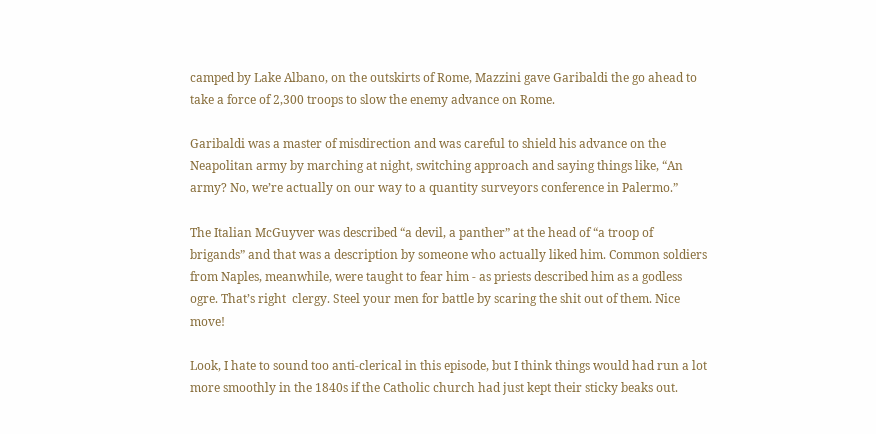camped by Lake Albano, on the outskirts of Rome, Mazzini gave Garibaldi the go ahead to take a force of 2,300 troops to slow the enemy advance on Rome.

Garibaldi was a master of misdirection and was careful to shield his advance on the Neapolitan army by marching at night, switching approach and saying things like, “An army? No, we’re actually on our way to a quantity surveyors conference in Palermo.”

The Italian McGuyver was described “a devil, a panther” at the head of “a troop of brigands” and that was a description by someone who actually liked him. Common soldiers from Naples, meanwhile, were taught to fear him - as priests described him as a godless ogre. That’s right  clergy. Steel your men for battle by scaring the shit out of them. Nice move!

Look, I hate to sound too anti-clerical in this episode, but I think things would had run a lot more smoothly in the 1840s if the Catholic church had just kept their sticky beaks out.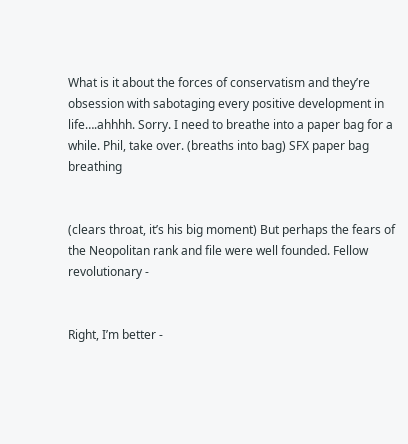What is it about the forces of conservatism and they’re obsession with sabotaging every positive development in life….ahhhh. Sorry. I need to breathe into a paper bag for a while. Phil, take over. (breaths into bag) SFX paper bag breathing


(clears throat, it’s his big moment) But perhaps the fears of the Neopolitan rank and file were well founded. Fellow revolutionary -


Right, I’m better -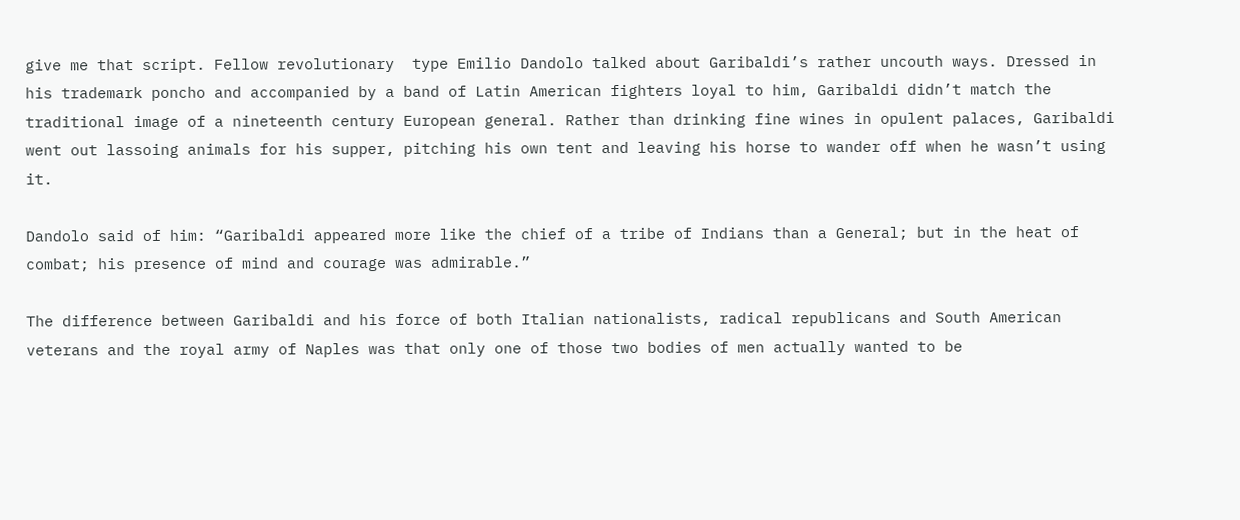give me that script. Fellow revolutionary  type Emilio Dandolo talked about Garibaldi’s rather uncouth ways. Dressed in his trademark poncho and accompanied by a band of Latin American fighters loyal to him, Garibaldi didn’t match the traditional image of a nineteenth century European general. Rather than drinking fine wines in opulent palaces, Garibaldi went out lassoing animals for his supper, pitching his own tent and leaving his horse to wander off when he wasn’t using it.

Dandolo said of him: “Garibaldi appeared more like the chief of a tribe of Indians than a General; but in the heat of combat; his presence of mind and courage was admirable.”

The difference between Garibaldi and his force of both Italian nationalists, radical republicans and South American veterans and the royal army of Naples was that only one of those two bodies of men actually wanted to be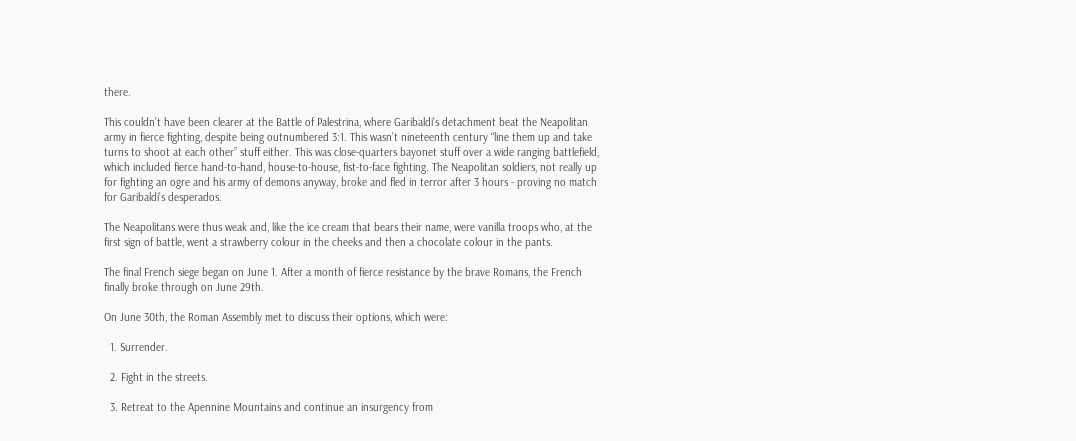there.

This couldn’t have been clearer at the Battle of Palestrina, where Garibaldi’s detachment beat the Neapolitan army in fierce fighting, despite being outnumbered 3:1. This wasn’t nineteenth century “line them up and take turns to shoot at each other” stuff either. This was close-quarters bayonet stuff over a wide ranging battlefield, which included fierce hand-to-hand, house-to-house, fist-to-face fighting. The Neapolitan soldiers, not really up for fighting an ogre and his army of demons anyway, broke and fled in terror after 3 hours - proving no match for Garibaldi’s desperados.

The Neapolitans were thus weak and, like the ice cream that bears their name, were vanilla troops who, at the first sign of battle, went a strawberry colour in the cheeks and then a chocolate colour in the pants.

The final French siege began on June 1. After a month of fierce resistance by the brave Romans, the French finally broke through on June 29th.

On June 30th, the Roman Assembly met to discuss their options, which were:

  1. Surrender.

  2. Fight in the streets.

  3. Retreat to the Apennine Mountains and continue an insurgency from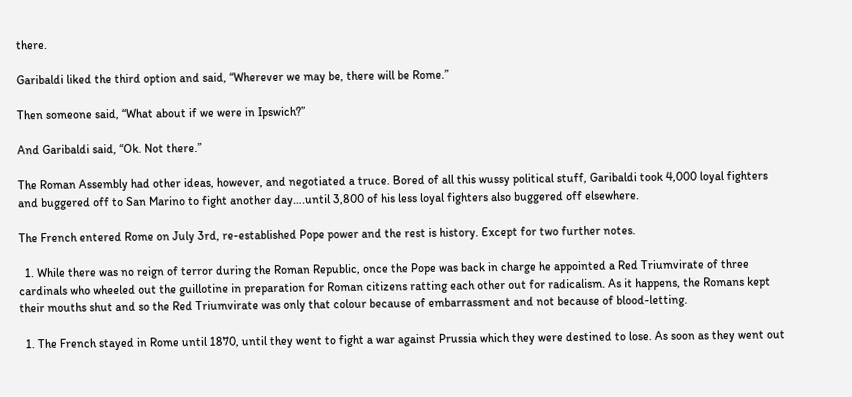there.

Garibaldi liked the third option and said, “Wherever we may be, there will be Rome.”

Then someone said, “What about if we were in Ipswich?”

And Garibaldi said, “Ok. Not there.”

The Roman Assembly had other ideas, however, and negotiated a truce. Bored of all this wussy political stuff, Garibaldi took 4,000 loyal fighters and buggered off to San Marino to fight another day….until 3,800 of his less loyal fighters also buggered off elsewhere.

The French entered Rome on July 3rd, re-established Pope power and the rest is history. Except for two further notes.

  1. While there was no reign of terror during the Roman Republic, once the Pope was back in charge he appointed a Red Triumvirate of three cardinals who wheeled out the guillotine in preparation for Roman citizens ratting each other out for radicalism. As it happens, the Romans kept their mouths shut and so the Red Triumvirate was only that colour because of embarrassment and not because of blood-letting.

  1. The French stayed in Rome until 1870, until they went to fight a war against Prussia which they were destined to lose. As soon as they went out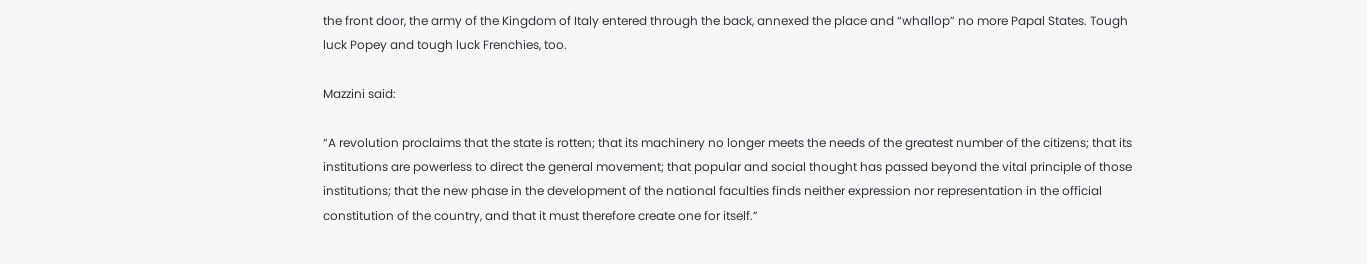the front door, the army of the Kingdom of Italy entered through the back, annexed the place and “whallop” no more Papal States. Tough luck Popey and tough luck Frenchies, too.

Mazzini said:

“A revolution proclaims that the state is rotten; that its machinery no longer meets the needs of the greatest number of the citizens; that its institutions are powerless to direct the general movement; that popular and social thought has passed beyond the vital principle of those institutions; that the new phase in the development of the national faculties finds neither expression nor representation in the official constitution of the country, and that it must therefore create one for itself.”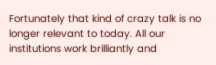Fortunately that kind of crazy talk is no longer relevant to today. All our institutions work brilliantly and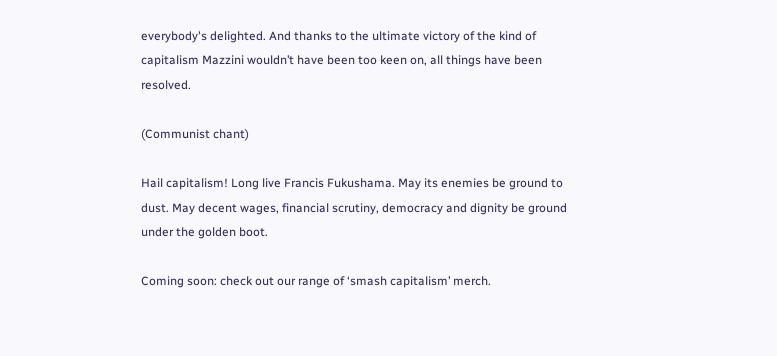everybody's delighted. And thanks to the ultimate victory of the kind of capitalism Mazzini wouldn’t have been too keen on, all things have been resolved.

(Communist chant)

Hail capitalism! Long live Francis Fukushama. May its enemies be ground to dust. May decent wages, financial scrutiny, democracy and dignity be ground under the golden boot.

Coming soon: check out our range of ‘smash capitalism’ merch.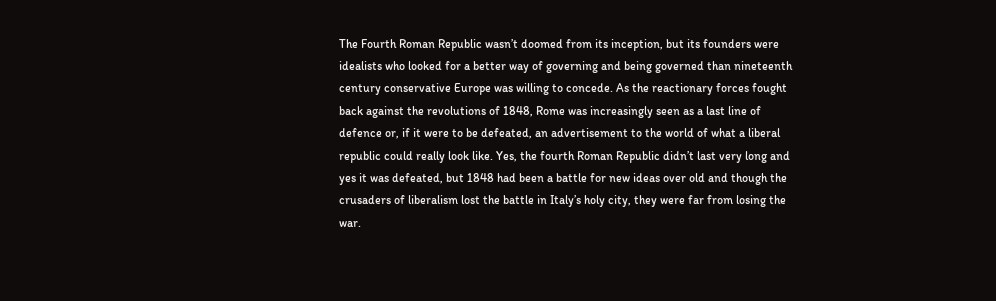The Fourth Roman Republic wasn’t doomed from its inception, but its founders were idealists who looked for a better way of governing and being governed than nineteenth century conservative Europe was willing to concede. As the reactionary forces fought back against the revolutions of 1848, Rome was increasingly seen as a last line of defence or, if it were to be defeated, an advertisement to the world of what a liberal republic could really look like. Yes, the fourth Roman Republic didn’t last very long and yes it was defeated, but 1848 had been a battle for new ideas over old and though the crusaders of liberalism lost the battle in Italy’s holy city, they were far from losing the war.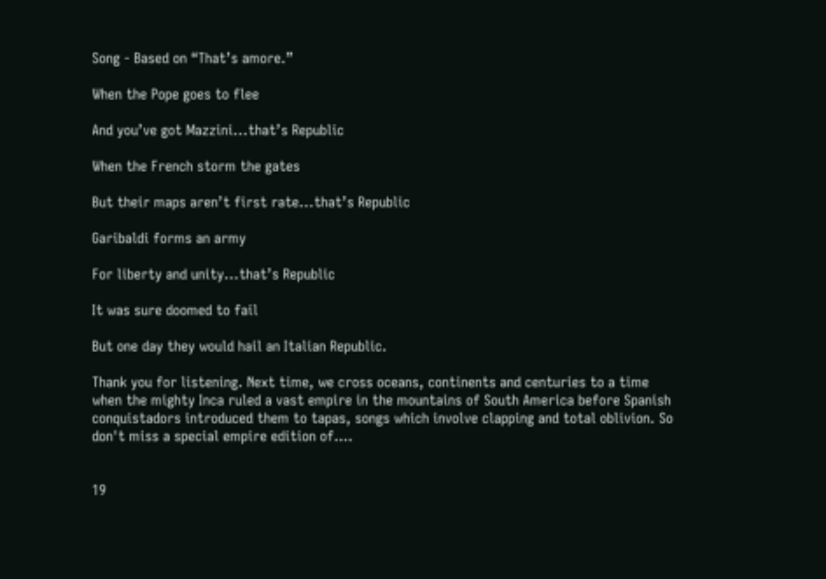Song - Based on “That’s amore.”

When the Pope goes to flee

And you’ve got Mazzini...that’s Republic

When the French storm the gates

But their maps aren’t first rate...that’s Republic

Garibaldi forms an army

For liberty and unity...that’s Republic

It was sure doomed to fail

But one day they would hail an Italian Republic.

Thank you for listening. Next time, we cross oceans, continents and centuries to a time when the mighty Inca ruled a vast empire in the mountains of South America before Spanish conquistadors introduced them to tapas, songs which involve clapping and total oblivion. So don't miss a special empire edition of….


19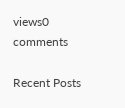views0 comments

Recent Posts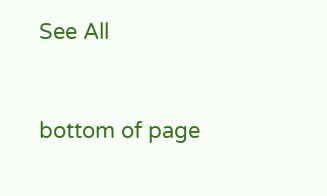See All


bottom of page